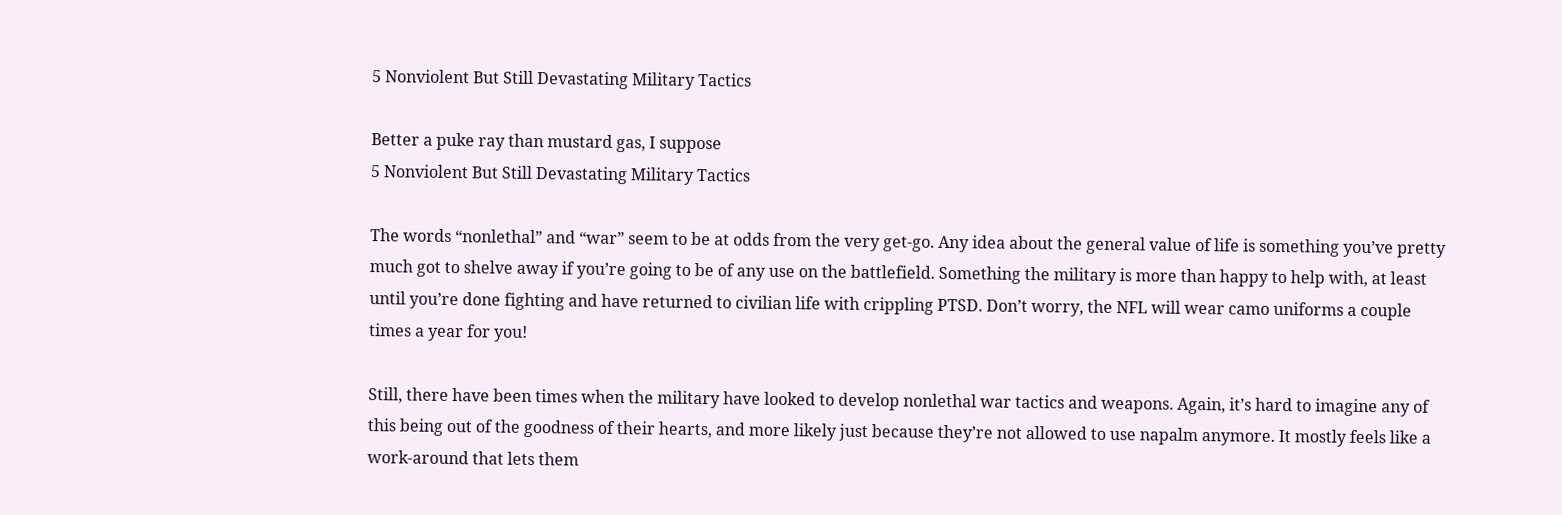5 Nonviolent But Still Devastating Military Tactics

Better a puke ray than mustard gas, I suppose
5 Nonviolent But Still Devastating Military Tactics

The words “nonlethal” and “war” seem to be at odds from the very get-go. Any idea about the general value of life is something you’ve pretty much got to shelve away if you’re going to be of any use on the battlefield. Something the military is more than happy to help with, at least until you’re done fighting and have returned to civilian life with crippling PTSD. Don’t worry, the NFL will wear camo uniforms a couple times a year for you!

Still, there have been times when the military have looked to develop nonlethal war tactics and weapons. Again, it’s hard to imagine any of this being out of the goodness of their hearts, and more likely just because they’re not allowed to use napalm anymore. It mostly feels like a work-around that lets them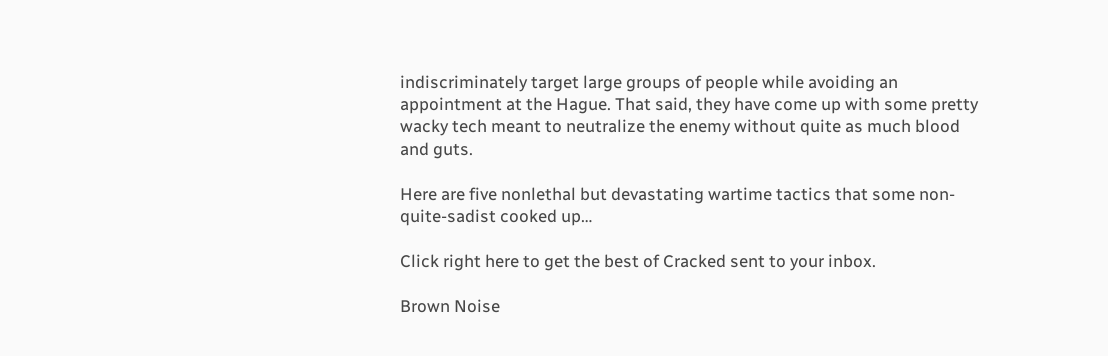indiscriminately target large groups of people while avoiding an appointment at the Hague. That said, they have come up with some pretty wacky tech meant to neutralize the enemy without quite as much blood and guts.

Here are five nonlethal but devastating wartime tactics that some non-quite-sadist cooked up…

Click right here to get the best of Cracked sent to your inbox.

Brown Noise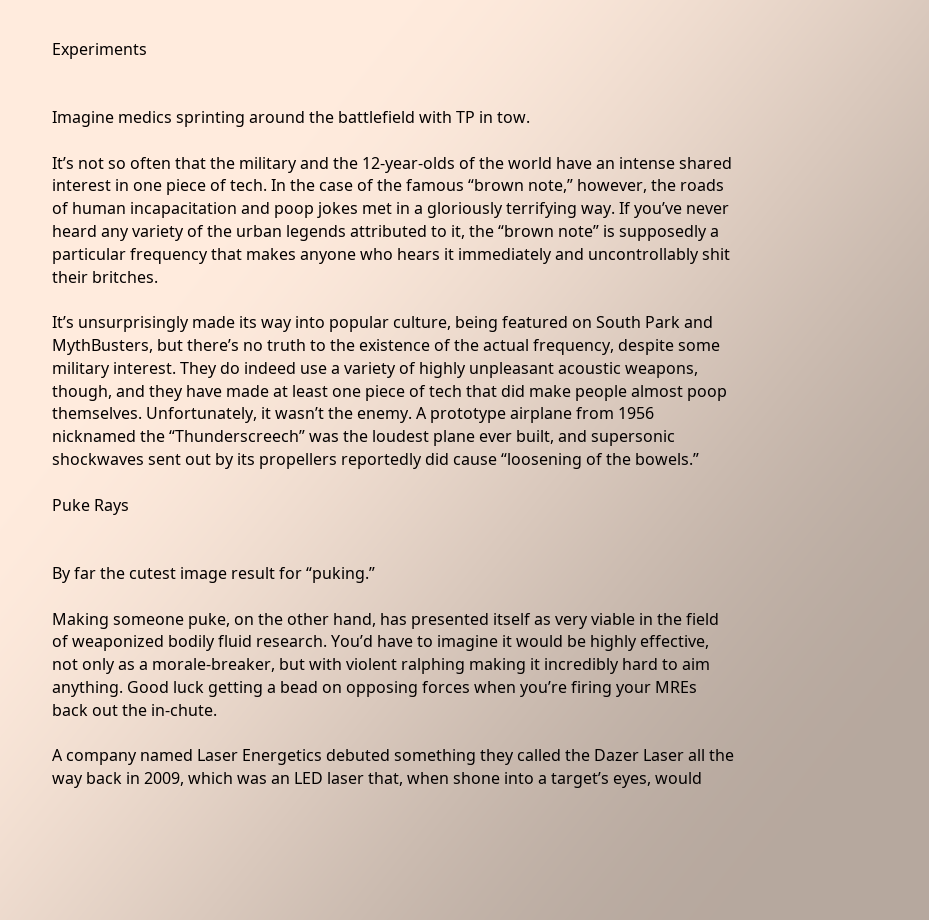Experiments


Imagine medics sprinting around the battlefield with TP in tow.

It’s not so often that the military and the 12-year-olds of the world have an intense shared interest in one piece of tech. In the case of the famous “brown note,” however, the roads of human incapacitation and poop jokes met in a gloriously terrifying way. If you’ve never heard any variety of the urban legends attributed to it, the “brown note” is supposedly a particular frequency that makes anyone who hears it immediately and uncontrollably shit their britches.

It’s unsurprisingly made its way into popular culture, being featured on South Park and MythBusters, but there’s no truth to the existence of the actual frequency, despite some military interest. They do indeed use a variety of highly unpleasant acoustic weapons, though, and they have made at least one piece of tech that did make people almost poop themselves. Unfortunately, it wasn’t the enemy. A prototype airplane from 1956 nicknamed the “Thunderscreech” was the loudest plane ever built, and supersonic shockwaves sent out by its propellers reportedly did cause “loosening of the bowels.”

Puke Rays


By far the cutest image result for “puking.”

Making someone puke, on the other hand, has presented itself as very viable in the field of weaponized bodily fluid research. You’d have to imagine it would be highly effective, not only as a morale-breaker, but with violent ralphing making it incredibly hard to aim anything. Good luck getting a bead on opposing forces when you’re firing your MREs back out the in-chute.

A company named Laser Energetics debuted something they called the Dazer Laser all the way back in 2009, which was an LED laser that, when shone into a target’s eyes, would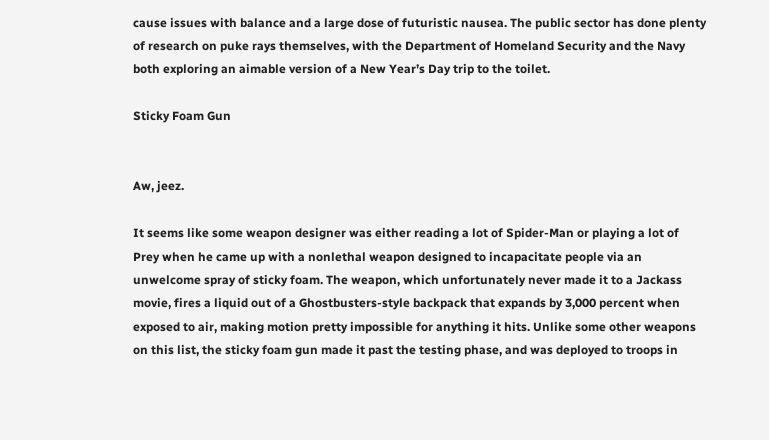cause issues with balance and a large dose of futuristic nausea. The public sector has done plenty of research on puke rays themselves, with the Department of Homeland Security and the Navy both exploring an aimable version of a New Year’s Day trip to the toilet.

Sticky Foam Gun


Aw, jeez.

It seems like some weapon designer was either reading a lot of Spider-Man or playing a lot of Prey when he came up with a nonlethal weapon designed to incapacitate people via an unwelcome spray of sticky foam. The weapon, which unfortunately never made it to a Jackass movie, fires a liquid out of a Ghostbusters-style backpack that expands by 3,000 percent when exposed to air, making motion pretty impossible for anything it hits. Unlike some other weapons on this list, the sticky foam gun made it past the testing phase, and was deployed to troops in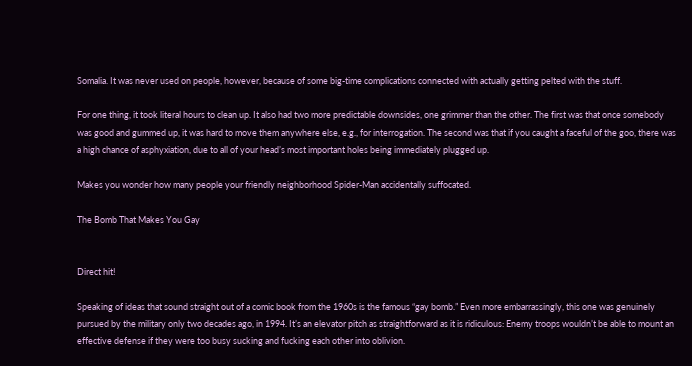Somalia. It was never used on people, however, because of some big-time complications connected with actually getting pelted with the stuff.

For one thing, it took literal hours to clean up. It also had two more predictable downsides, one grimmer than the other. The first was that once somebody was good and gummed up, it was hard to move them anywhere else, e.g., for interrogation. The second was that if you caught a faceful of the goo, there was a high chance of asphyxiation, due to all of your head’s most important holes being immediately plugged up.

Makes you wonder how many people your friendly neighborhood Spider-Man accidentally suffocated.

The Bomb That Makes You Gay


Direct hit!

Speaking of ideas that sound straight out of a comic book from the 1960s is the famous “gay bomb.” Even more embarrassingly, this one was genuinely pursued by the military only two decades ago, in 1994. It’s an elevator pitch as straightforward as it is ridiculous: Enemy troops wouldn’t be able to mount an effective defense if they were too busy sucking and fucking each other into oblivion.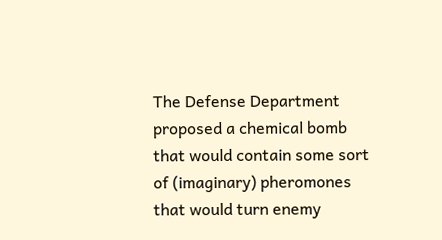The Defense Department proposed a chemical bomb that would contain some sort of (imaginary) pheromones that would turn enemy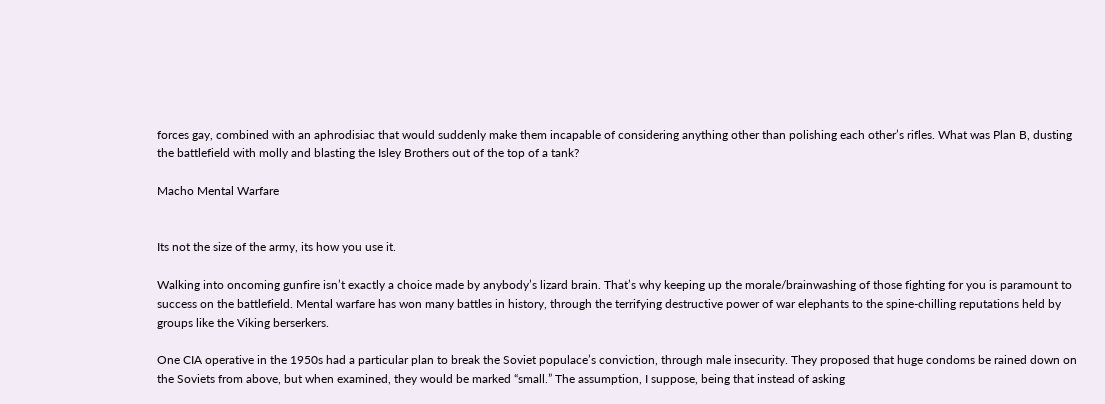forces gay, combined with an aphrodisiac that would suddenly make them incapable of considering anything other than polishing each other’s rifles. What was Plan B, dusting the battlefield with molly and blasting the Isley Brothers out of the top of a tank?

Macho Mental Warfare


Its not the size of the army, its how you use it.

Walking into oncoming gunfire isn’t exactly a choice made by anybody’s lizard brain. That’s why keeping up the morale/brainwashing of those fighting for you is paramount to success on the battlefield. Mental warfare has won many battles in history, through the terrifying destructive power of war elephants to the spine-chilling reputations held by groups like the Viking berserkers.

One CIA operative in the 1950s had a particular plan to break the Soviet populace’s conviction, through male insecurity. They proposed that huge condoms be rained down on the Soviets from above, but when examined, they would be marked “small.” The assumption, I suppose, being that instead of asking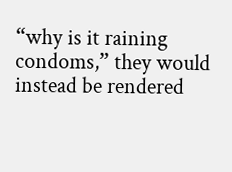“why is it raining condoms,” they would instead be rendered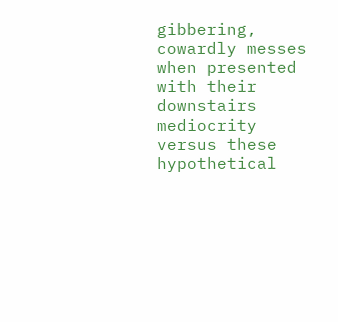gibbering, cowardly messes when presented with their downstairs mediocrity versus these hypothetical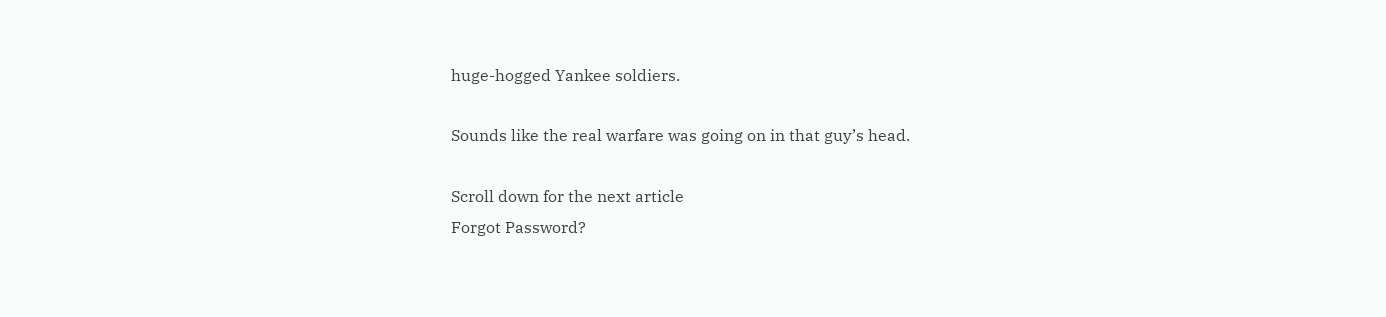huge-hogged Yankee soldiers.

Sounds like the real warfare was going on in that guy’s head.

Scroll down for the next article
Forgot Password?